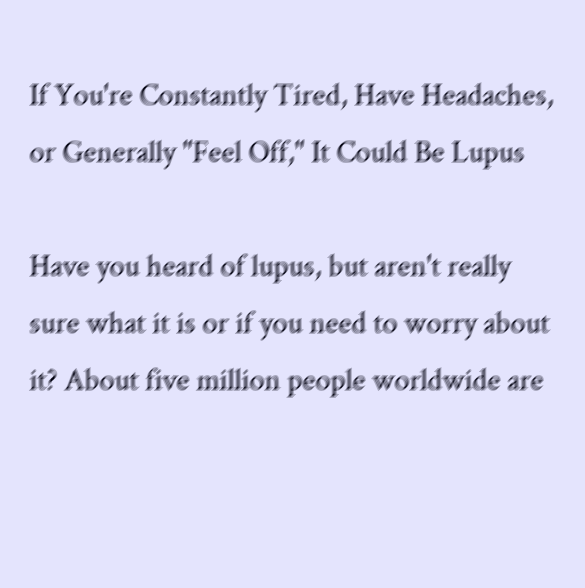If You're Constantly Tired, Have Headaches, or Generally "Feel Off," It Could Be Lupus

Have you heard of lupus, but aren't really sure what it is or if you need to worry about it? About five million people worldwide are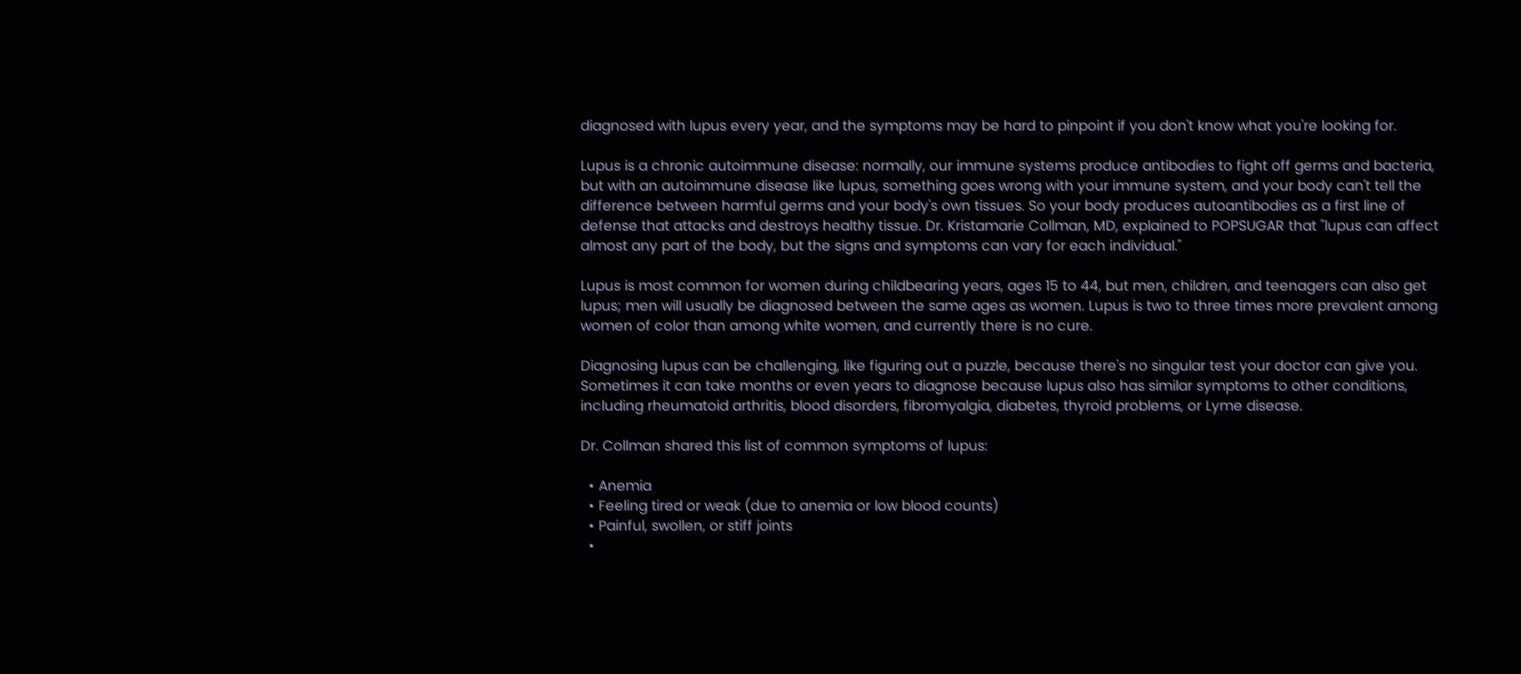diagnosed with lupus every year, and the symptoms may be hard to pinpoint if you don't know what you're looking for.

Lupus is a chronic autoimmune disease: normally, our immune systems produce antibodies to fight off germs and bacteria, but with an autoimmune disease like lupus, something goes wrong with your immune system, and your body can't tell the difference between harmful germs and your body's own tissues. So your body produces autoantibodies as a first line of defense that attacks and destroys healthy tissue. Dr. Kristamarie Collman, MD, explained to POPSUGAR that "lupus can affect almost any part of the body, but the signs and symptoms can vary for each individual."

Lupus is most common for women during childbearing years, ages 15 to 44, but men, children, and teenagers can also get lupus; men will usually be diagnosed between the same ages as women. Lupus is two to three times more prevalent among women of color than among white women, and currently there is no cure.

Diagnosing lupus can be challenging, like figuring out a puzzle, because there's no singular test your doctor can give you. Sometimes it can take months or even years to diagnose because lupus also has similar symptoms to other conditions, including rheumatoid arthritis, blood disorders, fibromyalgia, diabetes, thyroid problems, or Lyme disease.

Dr. Collman shared this list of common symptoms of lupus:

  • Anemia
  • Feeling tired or weak (due to anemia or low blood counts)
  • Painful, swollen, or stiff joints
  •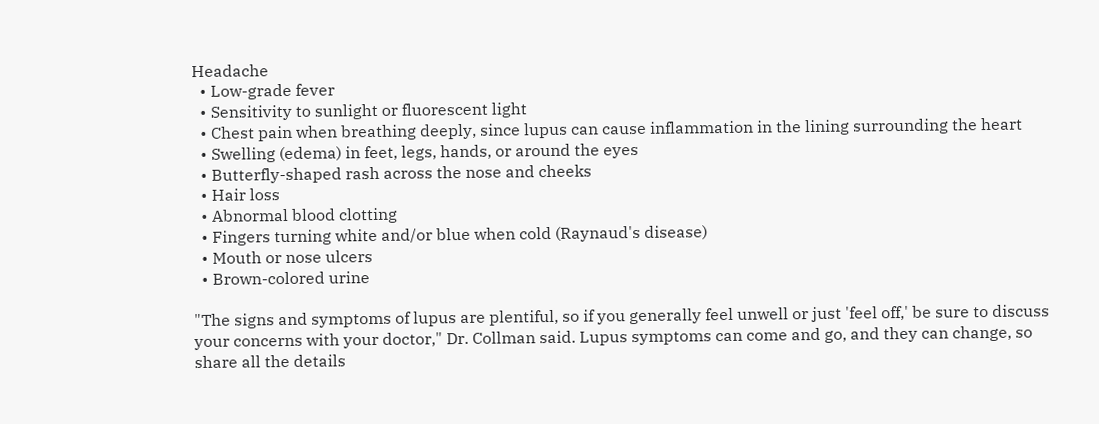Headache
  • Low-grade fever
  • Sensitivity to sunlight or fluorescent light
  • Chest pain when breathing deeply, since lupus can cause inflammation in the lining surrounding the heart
  • Swelling (edema) in feet, legs, hands, or around the eyes
  • Butterfly-shaped rash across the nose and cheeks
  • Hair loss
  • Abnormal blood clotting
  • Fingers turning white and/or blue when cold (Raynaud's disease)
  • Mouth or nose ulcers
  • Brown-colored urine

"The signs and symptoms of lupus are plentiful, so if you generally feel unwell or just 'feel off,' be sure to discuss your concerns with your doctor," Dr. Collman said. Lupus symptoms can come and go, and they can change, so share all the details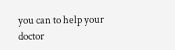you can to help your doctor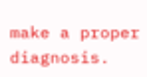make a proper diagnosis.